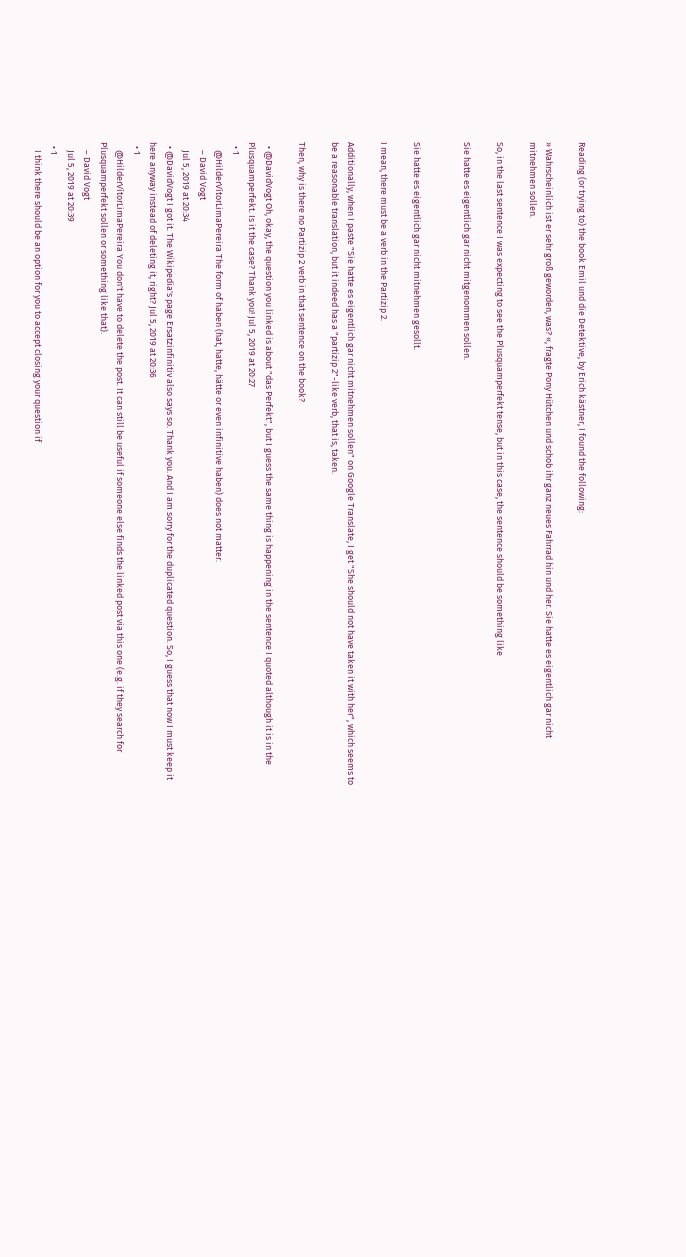Reading (or trying to) the book Emil und die Detektive, by Erich kästner, I found the following:

» Wahrscheinlich ist er sehr groß geworden, was? «, fragte Pony Hütchen und schob ihr ganz neues Fahrrad hin und her. Sie hatte es eigentlich gar nicht mitnehmen sollen.

So, in the last sentence I was expecting to see the Plusquamperfekt tense, but in this case, the sentence should be something like

Sie hatte es eigentlich gar nicht mitgenommen sollen.


Sie hatte es eigentlich gar nicht mitnehmen gesollt.

I mean, there must be a verb in the Partizip 2.

Additionally, when I paste "Sie hatte es eigentlich gar nicht mitnehmen sollen" on Google Translate, I get "She should not have taken it with her", which seems to be a reasonable translation, but it indeed has a "partizip 2"-like verb, that is, taken.

Then, why is there no Partizip 2 verb in that sentence on the book?

  • @DavidVogt Oh, okay, the question you linked is about "das Perfekt", but I guess the same thing is happening in the sentence I quoted although it is in the Plusquamperfekt. Is it the case? Thank you! Jul 5, 2019 at 20:27
  • 1
    @HilderVítorLimaPereira The form of haben (hat, hatte, hätte or even infinitive haben) does not matter.
    – David Vogt
    Jul 5, 2019 at 20:34
  • @DavidVogt I got it. The Wikipedia's page Ersatzinfinitiv also says so. Thank you. And I am sorry for the duplicated question. So, I guess that now I must keep it here anyway instead of deleting it, right? Jul 5, 2019 at 20:36
  • 1
    @HilderVítorLimaPereira You don't have to delete the post. It can still be useful if someone else finds the linked post via this one (e.g. if they search for Plusquamperfekt sollen or something like that).
    – David Vogt
    Jul 5, 2019 at 20:39
  • 1
    I think there should be an option for you to accept closing your question if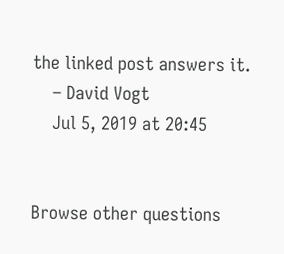the linked post answers it.
    – David Vogt
    Jul 5, 2019 at 20:45


Browse other questions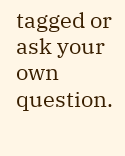tagged or ask your own question.